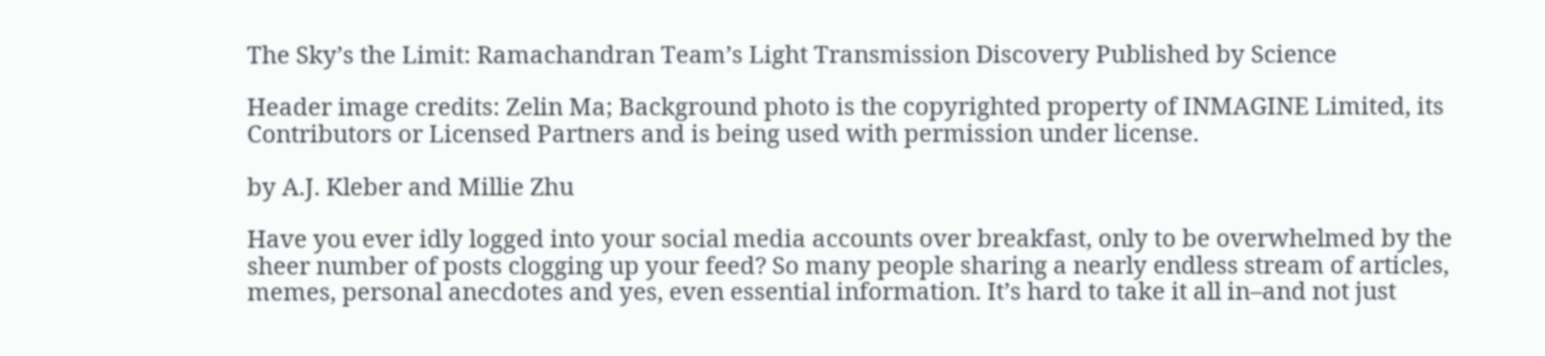The Sky’s the Limit: Ramachandran Team’s Light Transmission Discovery Published by Science

Header image credits: Zelin Ma; Background photo is the copyrighted property of INMAGINE Limited, its Contributors or Licensed Partners and is being used with permission under license.

by A.J. Kleber and Millie Zhu

Have you ever idly logged into your social media accounts over breakfast, only to be overwhelmed by the sheer number of posts clogging up your feed? So many people sharing a nearly endless stream of articles, memes, personal anecdotes and yes, even essential information. It’s hard to take it all in–and not just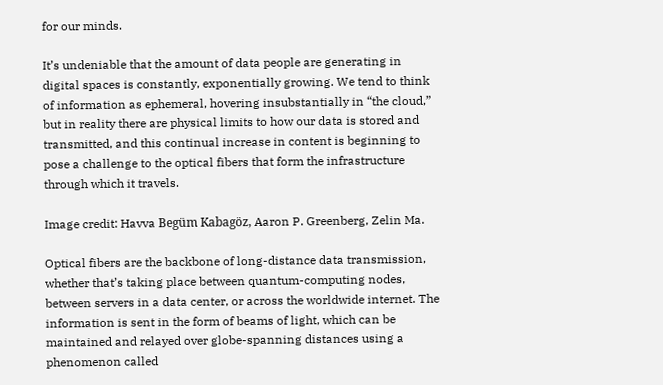for our minds.

It’s undeniable that the amount of data people are generating in digital spaces is constantly, exponentially growing. We tend to think of information as ephemeral, hovering insubstantially in “the cloud,” but in reality there are physical limits to how our data is stored and transmitted, and this continual increase in content is beginning to pose a challenge to the optical fibers that form the infrastructure through which it travels.

Image credit: Havva Begüm Kabagöz, Aaron P. Greenberg, Zelin Ma.

Optical fibers are the backbone of long-distance data transmission, whether that’s taking place between quantum-computing nodes, between servers in a data center, or across the worldwide internet. The information is sent in the form of beams of light, which can be maintained and relayed over globe-spanning distances using a phenomenon called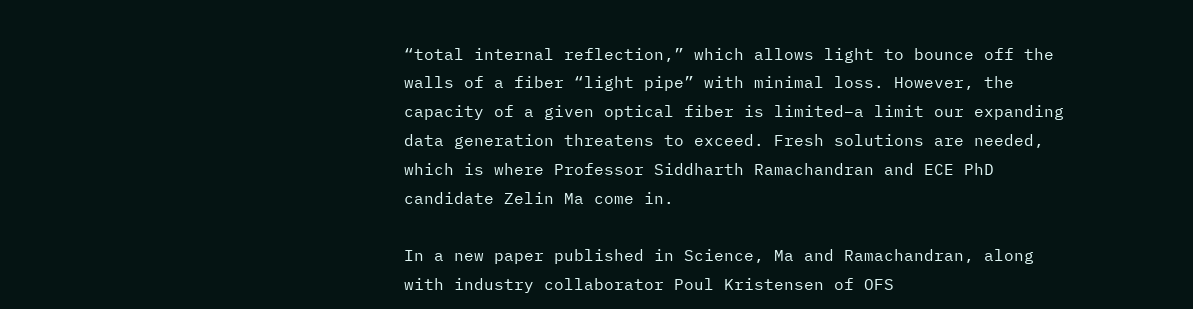“total internal reflection,” which allows light to bounce off the walls of a fiber “light pipe” with minimal loss. However, the capacity of a given optical fiber is limited–a limit our expanding data generation threatens to exceed. Fresh solutions are needed, which is where Professor Siddharth Ramachandran and ECE PhD candidate Zelin Ma come in.

In a new paper published in Science, Ma and Ramachandran, along with industry collaborator Poul Kristensen of OFS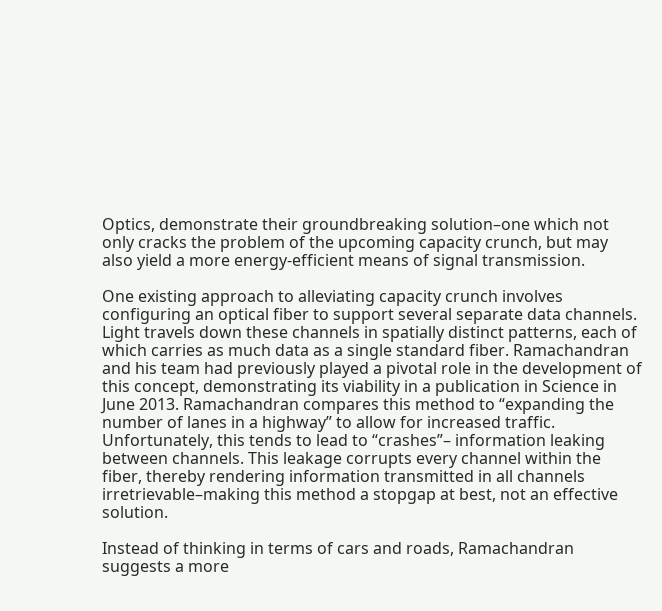Optics, demonstrate their groundbreaking solution–one which not only cracks the problem of the upcoming capacity crunch, but may also yield a more energy-efficient means of signal transmission.

One existing approach to alleviating capacity crunch involves configuring an optical fiber to support several separate data channels. Light travels down these channels in spatially distinct patterns, each of which carries as much data as a single standard fiber. Ramachandran and his team had previously played a pivotal role in the development of this concept, demonstrating its viability in a publication in Science in June 2013. Ramachandran compares this method to “expanding the number of lanes in a highway” to allow for increased traffic. Unfortunately, this tends to lead to “crashes”– information leaking between channels. This leakage corrupts every channel within the fiber, thereby rendering information transmitted in all channels irretrievable–making this method a stopgap at best, not an effective solution.

Instead of thinking in terms of cars and roads, Ramachandran suggests a more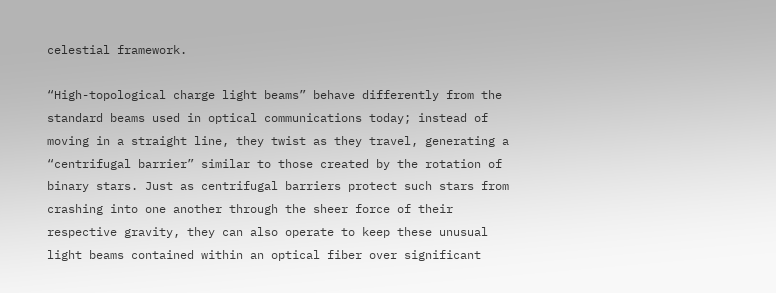celestial framework.

“High-topological charge light beams” behave differently from the standard beams used in optical communications today; instead of moving in a straight line, they twist as they travel, generating a “centrifugal barrier” similar to those created by the rotation of binary stars. Just as centrifugal barriers protect such stars from crashing into one another through the sheer force of their respective gravity, they can also operate to keep these unusual light beams contained within an optical fiber over significant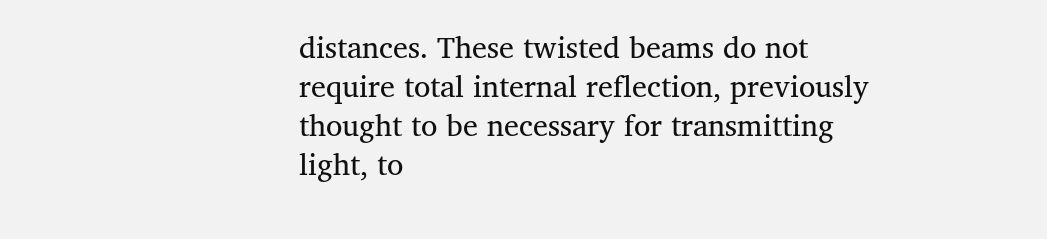distances. These twisted beams do not require total internal reflection, previously thought to be necessary for transmitting light, to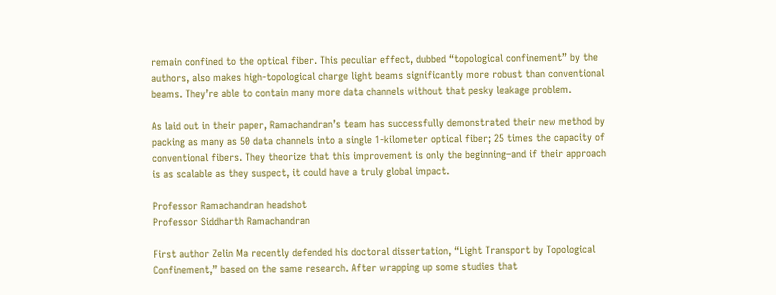remain confined to the optical fiber. This peculiar effect, dubbed “topological confinement” by the authors, also makes high-topological charge light beams significantly more robust than conventional beams. They’re able to contain many more data channels without that pesky leakage problem.

As laid out in their paper, Ramachandran’s team has successfully demonstrated their new method by packing as many as 50 data channels into a single 1-kilometer optical fiber; 25 times the capacity of conventional fibers. They theorize that this improvement is only the beginning–and if their approach is as scalable as they suspect, it could have a truly global impact.

Professor Ramachandran headshot
Professor Siddharth Ramachandran

First author Zelin Ma recently defended his doctoral dissertation, “Light Transport by Topological Confinement,” based on the same research. After wrapping up some studies that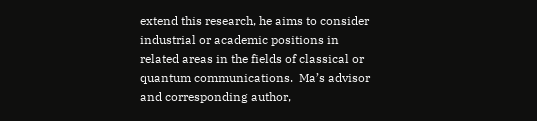extend this research, he aims to consider industrial or academic positions in related areas in the fields of classical or quantum communications.  Ma’s advisor and corresponding author,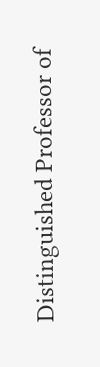Distinguished Professor of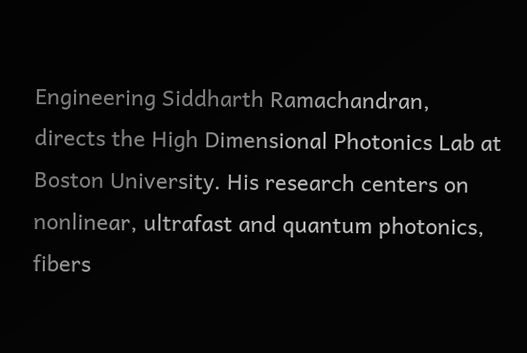Engineering Siddharth Ramachandran, directs the High Dimensional Photonics Lab at Boston University. His research centers on nonlinear, ultrafast and quantum photonics, fibers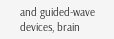and guided-wave devices, brain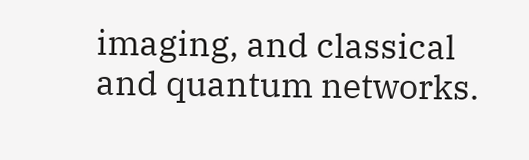imaging, and classical and quantum networks.